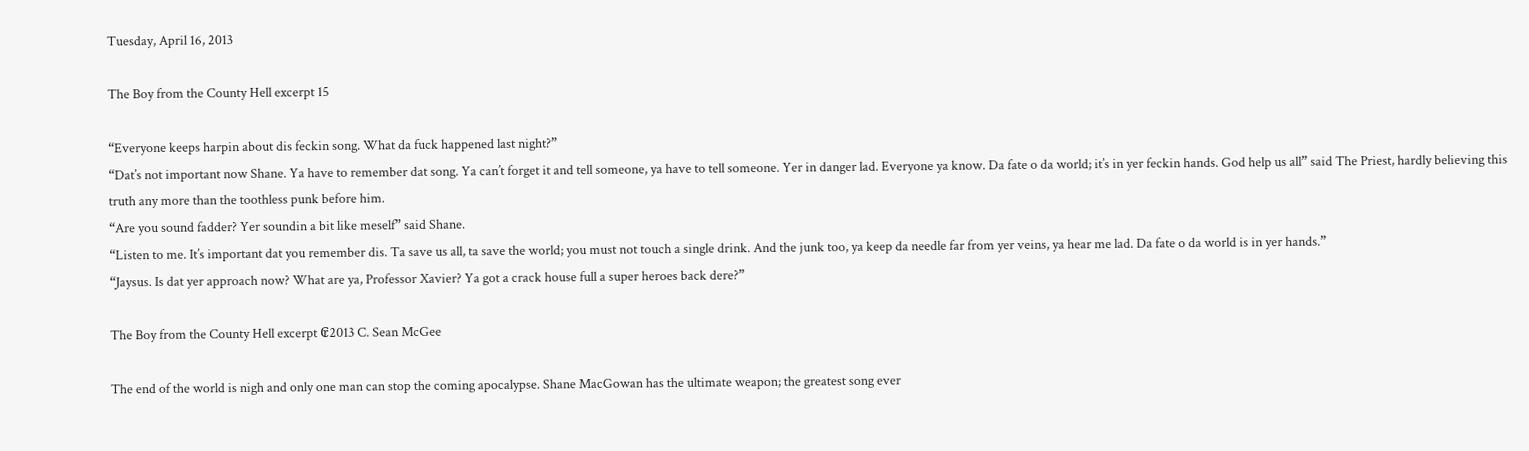Tuesday, April 16, 2013

The Boy from the County Hell excerpt 15

“Everyone keeps harpin about dis feckin song. What da fuck happened last night?”
“Dat’s not important now Shane. Ya have to remember dat song. Ya can’t forget it and tell someone, ya have to tell someone. Yer in danger lad. Everyone ya know. Da fate o da world; it’s in yer feckin hands. God help us all” said The Priest, hardly believing this truth any more than the toothless punk before him.
“Are you sound fadder? Yer soundin a bit like meself” said Shane.
“Listen to me. It’s important dat you remember dis. Ta save us all, ta save the world; you must not touch a single drink. And the junk too, ya keep da needle far from yer veins, ya hear me lad. Da fate o da world is in yer hands.”
“Jaysus. Is dat yer approach now? What are ya, Professor Xavier? Ya got a crack house full a super heroes back dere?”

The Boy from the County Hell excerpt ₢2013 C. Sean McGee

The end of the world is nigh and only one man can stop the coming apocalypse. Shane MacGowan has the ultimate weapon; the greatest song ever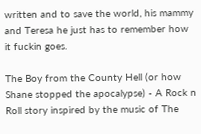written and to save the world, his mammy and Teresa he just has to remember how it fuckin goes.

The Boy from the County Hell (or how Shane stopped the apocalypse) - A Rock n Roll story inspired by the music of The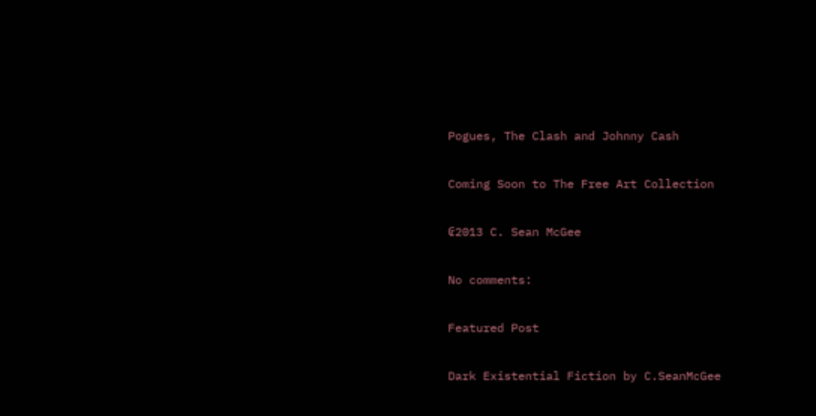Pogues, The Clash and Johnny Cash

Coming Soon to The Free Art Collection

₢2013 C. Sean McGee

No comments:

Featured Post

Dark Existential Fiction by C.SeanMcGee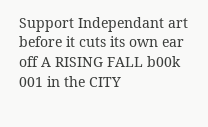Support Independant art before it cuts its own ear off A RISING FALL b00k 001 in the CITY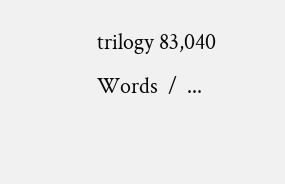trilogy 83,040  Words  /  ...